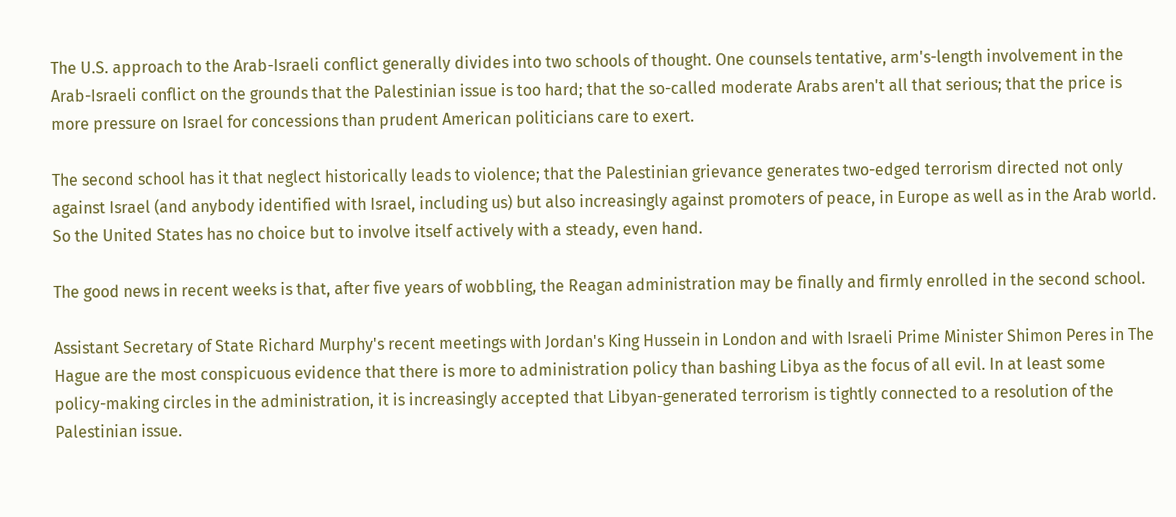The U.S. approach to the Arab-Israeli conflict generally divides into two schools of thought. One counsels tentative, arm's-length involvement in the Arab-Israeli conflict on the grounds that the Palestinian issue is too hard; that the so-called moderate Arabs aren't all that serious; that the price is more pressure on Israel for concessions than prudent American politicians care to exert.

The second school has it that neglect historically leads to violence; that the Palestinian grievance generates two-edged terrorism directed not only against Israel (and anybody identified with Israel, including us) but also increasingly against promoters of peace, in Europe as well as in the Arab world. So the United States has no choice but to involve itself actively with a steady, even hand.

The good news in recent weeks is that, after five years of wobbling, the Reagan administration may be finally and firmly enrolled in the second school.

Assistant Secretary of State Richard Murphy's recent meetings with Jordan's King Hussein in London and with Israeli Prime Minister Shimon Peres in The Hague are the most conspicuous evidence that there is more to administration policy than bashing Libya as the focus of all evil. In at least some policy-making circles in the administration, it is increasingly accepted that Libyan-generated terrorism is tightly connected to a resolution of the Palestinian issue.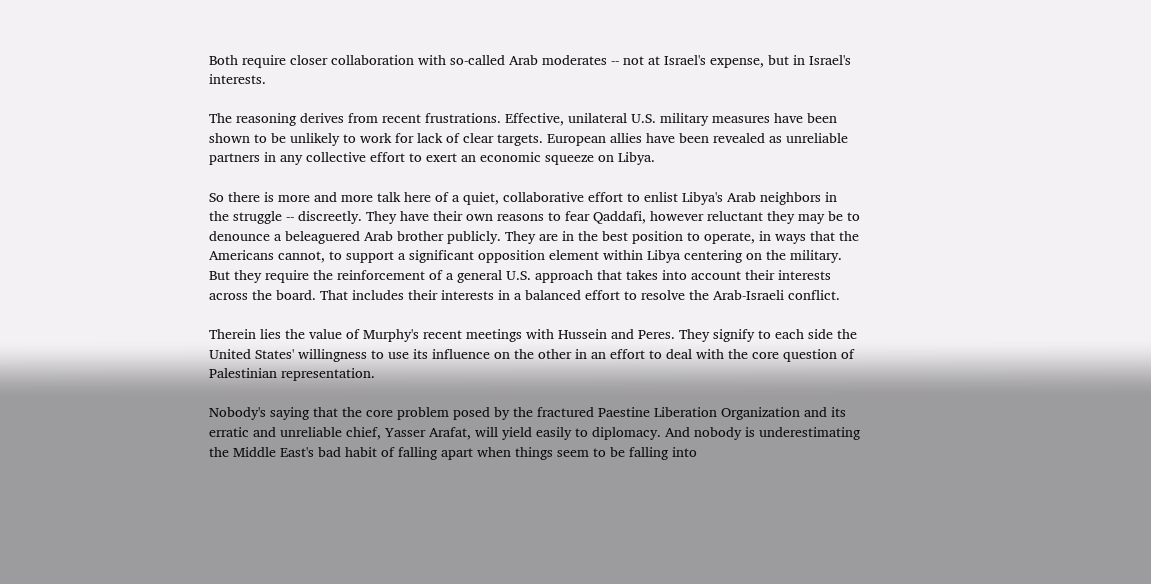Both require closer collaboration with so-called Arab moderates -- not at Israel's expense, but in Israel's interests.

The reasoning derives from recent frustrations. Effective, unilateral U.S. military measures have been shown to be unlikely to work for lack of clear targets. European allies have been revealed as unreliable partners in any collective effort to exert an economic squeeze on Libya.

So there is more and more talk here of a quiet, collaborative effort to enlist Libya's Arab neighbors in the struggle -- discreetly. They have their own reasons to fear Qaddafi, however reluctant they may be to denounce a beleaguered Arab brother publicly. They are in the best position to operate, in ways that the Americans cannot, to support a significant opposition element within Libya centering on the military. But they require the reinforcement of a general U.S. approach that takes into account their interests across the board. That includes their interests in a balanced effort to resolve the Arab-Israeli conflict.

Therein lies the value of Murphy's recent meetings with Hussein and Peres. They signify to each side the United States' willingness to use its influence on the other in an effort to deal with the core question of Palestinian representation.

Nobody's saying that the core problem posed by the fractured Paestine Liberation Organization and its erratic and unreliable chief, Yasser Arafat, will yield easily to diplomacy. And nobody is underestimating the Middle East's bad habit of falling apart when things seem to be falling into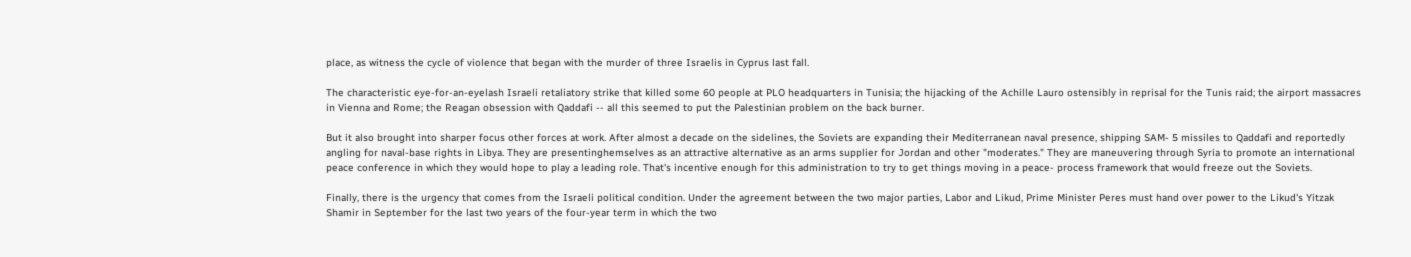place, as witness the cycle of violence that began with the murder of three Israelis in Cyprus last fall.

The characteristic eye-for-an-eyelash Israeli retaliatory strike that killed some 60 people at PLO headquarters in Tunisia; the hijacking of the Achille Lauro ostensibly in reprisal for the Tunis raid; the airport massacres in Vienna and Rome; the Reagan obsession with Qaddafi -- all this seemed to put the Palestinian problem on the back burner.

But it also brought into sharper focus other forces at work. After almost a decade on the sidelines, the Soviets are expanding their Mediterranean naval presence, shipping SAM- 5 missiles to Qaddafi and reportedly angling for naval-base rights in Libya. They are presentinghemselves as an attractive alternative as an arms supplier for Jordan and other "moderates." They are maneuvering through Syria to promote an international peace conference in which they would hope to play a leading role. That's incentive enough for this administration to try to get things moving in a peace- process framework that would freeze out the Soviets.

Finally, there is the urgency that comes from the Israeli political condition. Under the agreement between the two major parties, Labor and Likud, Prime Minister Peres must hand over power to the Likud's Yitzak Shamir in September for the last two years of the four-year term in which the two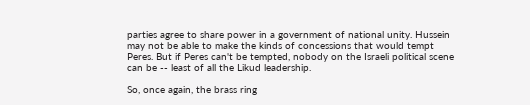parties agree to share power in a government of national unity. Hussein may not be able to make the kinds of concessions that would tempt Peres. But if Peres can't be tempted, nobody on the Israeli political scene can be -- least of all the Likud leadership.

So, once again, the brass ring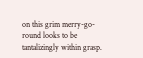on this grim merry-go-round looks to be tantalizingly within grasp.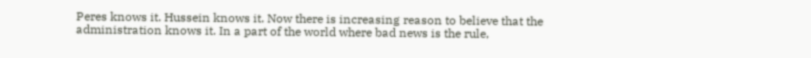Peres knows it. Hussein knows it. Now there is increasing reason to believe that the administration knows it. In a part of the world where bad news is the rule,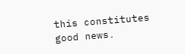this constitutes good news.